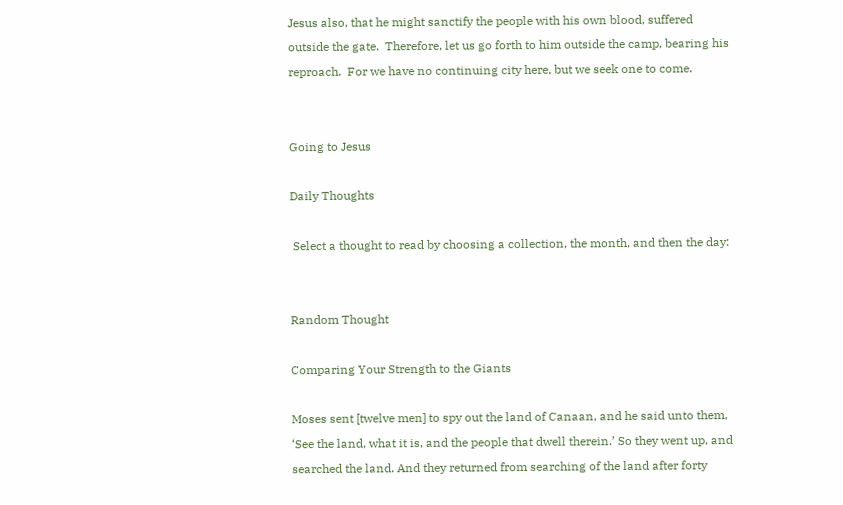Jesus also, that he might sanctify the people with his own blood, suffered outside the gate.  Therefore, let us go forth to him outside the camp, bearing his reproach.  For we have no continuing city here, but we seek one to come.


Going to Jesus

Daily Thoughts

 Select a thought to read by choosing a collection, the month, and then the day:


Random Thought

Comparing Your Strength to the Giants

Moses sent [twelve men] to spy out the land of Canaan, and he said unto them, ‘See the land, what it is, and the people that dwell therein.’ So they went up, and searched the land. And they returned from searching of the land after forty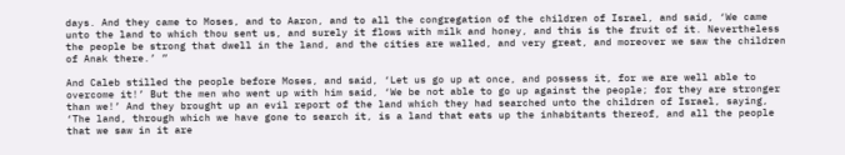days. And they came to Moses, and to Aaron, and to all the congregation of the children of Israel, and said, ‘We came unto the land to which thou sent us, and surely it flows with milk and honey, and this is the fruit of it. Nevertheless the people be strong that dwell in the land, and the cities are walled, and very great, and moreover we saw the children of Anak there.’ ”

And Caleb stilled the people before Moses, and said, ‘Let us go up at once, and possess it, for we are well able to overcome it!’ But the men who went up with him said, ‘We be not able to go up against the people; for they are stronger than we!’ And they brought up an evil report of the land which they had searched unto the children of Israel, saying, ‘The land, through which we have gone to search it, is a land that eats up the inhabitants thereof, and all the people that we saw in it are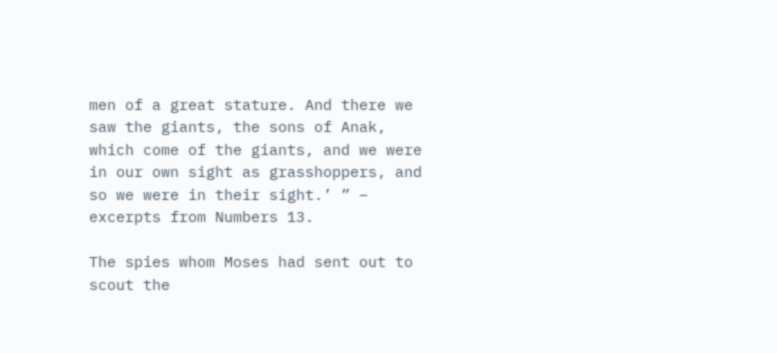men of a great stature. And there we saw the giants, the sons of Anak, which come of the giants, and we were in our own sight as grasshoppers, and so we were in their sight.’ ” – excerpts from Numbers 13.

The spies whom Moses had sent out to scout the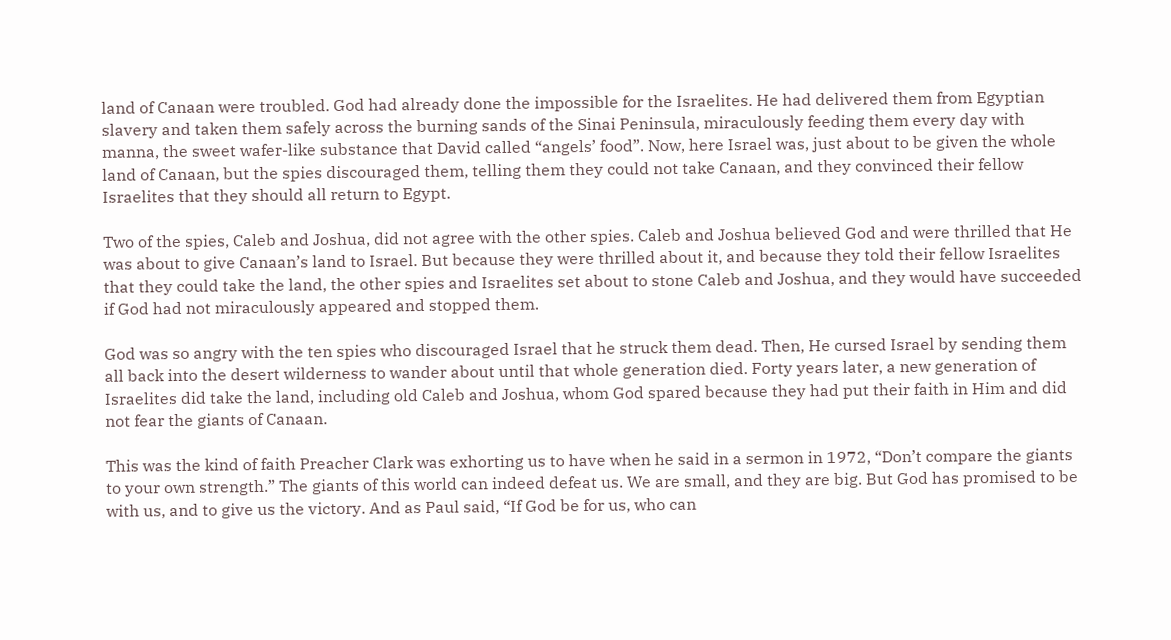land of Canaan were troubled. God had already done the impossible for the Israelites. He had delivered them from Egyptian slavery and taken them safely across the burning sands of the Sinai Peninsula, miraculously feeding them every day with manna, the sweet wafer-like substance that David called “angels’ food”. Now, here Israel was, just about to be given the whole land of Canaan, but the spies discouraged them, telling them they could not take Canaan, and they convinced their fellow Israelites that they should all return to Egypt.

Two of the spies, Caleb and Joshua, did not agree with the other spies. Caleb and Joshua believed God and were thrilled that He was about to give Canaan’s land to Israel. But because they were thrilled about it, and because they told their fellow Israelites that they could take the land, the other spies and Israelites set about to stone Caleb and Joshua, and they would have succeeded if God had not miraculously appeared and stopped them.

God was so angry with the ten spies who discouraged Israel that he struck them dead. Then, He cursed Israel by sending them all back into the desert wilderness to wander about until that whole generation died. Forty years later, a new generation of Israelites did take the land, including old Caleb and Joshua, whom God spared because they had put their faith in Him and did not fear the giants of Canaan.

This was the kind of faith Preacher Clark was exhorting us to have when he said in a sermon in 1972, “Don’t compare the giants to your own strength.” The giants of this world can indeed defeat us. We are small, and they are big. But God has promised to be with us, and to give us the victory. And as Paul said, “If God be for us, who can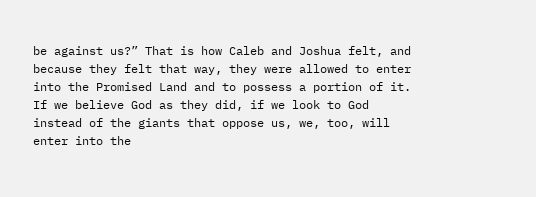be against us?” That is how Caleb and Joshua felt, and because they felt that way, they were allowed to enter into the Promised Land and to possess a portion of it. If we believe God as they did, if we look to God instead of the giants that oppose us, we, too, will enter into the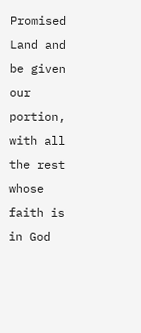Promised Land and be given our portion, with all the rest whose faith is in God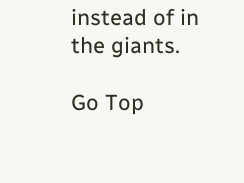instead of in the giants.

Go Top